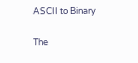ASCII to Binary

The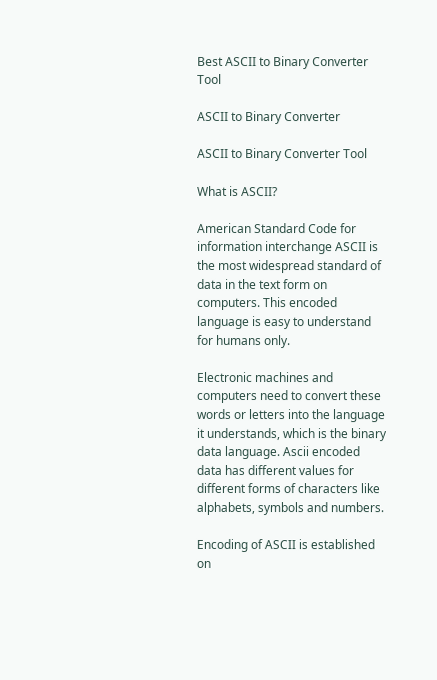Best ASCII to Binary Converter Tool

ASCII to Binary Converter

ASCII to Binary Converter Tool

What is ASCII?

American Standard Code for information interchange ASCII is the most widespread standard of data in the text form on computers. This encoded language is easy to understand for humans only.

Electronic machines and computers need to convert these words or letters into the language it understands, which is the binary data language. Ascii encoded data has different values for different forms of characters like alphabets, symbols and numbers.

Encoding of ASCII is established on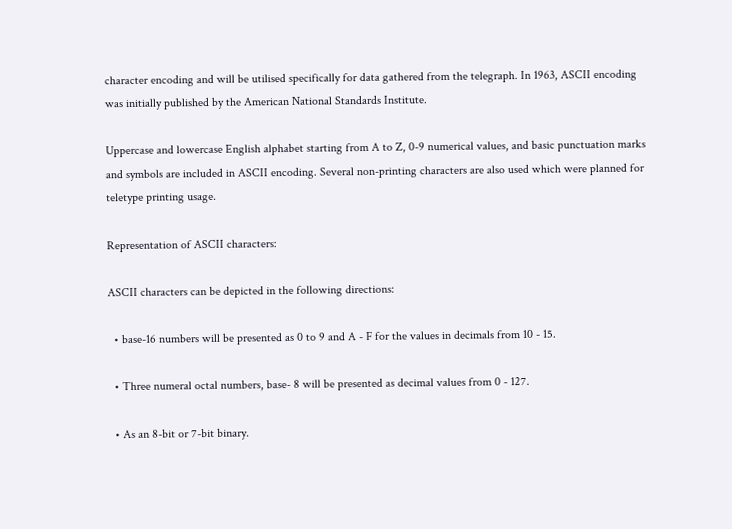character encoding and will be utilised specifically for data gathered from the telegraph. In 1963, ASCII encoding was initially published by the American National Standards Institute.

Uppercase and lowercase English alphabet starting from A to Z, 0-9 numerical values, and basic punctuation marks and symbols are included in ASCII encoding. Several non-printing characters are also used which were planned for teletype printing usage.

Representation of ASCII characters:

ASCII characters can be depicted in the following directions:

  • base-16 numbers will be presented as 0 to 9 and A - F for the values in decimals from 10 - 15.

  • Three numeral octal numbers, base- 8 will be presented as decimal values from 0 - 127.

  • As an 8-bit or 7-bit binary.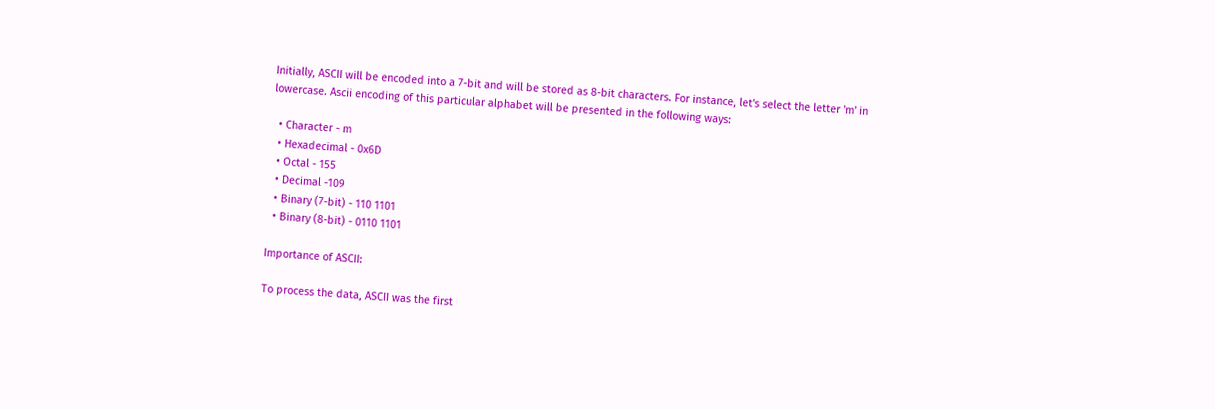Initially, ASCII will be encoded into a 7-bit and will be stored as 8-bit characters. For instance, let's select the letter 'm' in lowercase. Ascii encoding of this particular alphabet will be presented in the following ways:

  • Character - m
  • Hexadecimal - 0x6D
  • Octal - 155
  • Decimal -109
  • Binary (7-bit) - 110 1101
  • Binary (8-bit) - 0110 1101

Importance of ASCII:

To process the data, ASCII was the first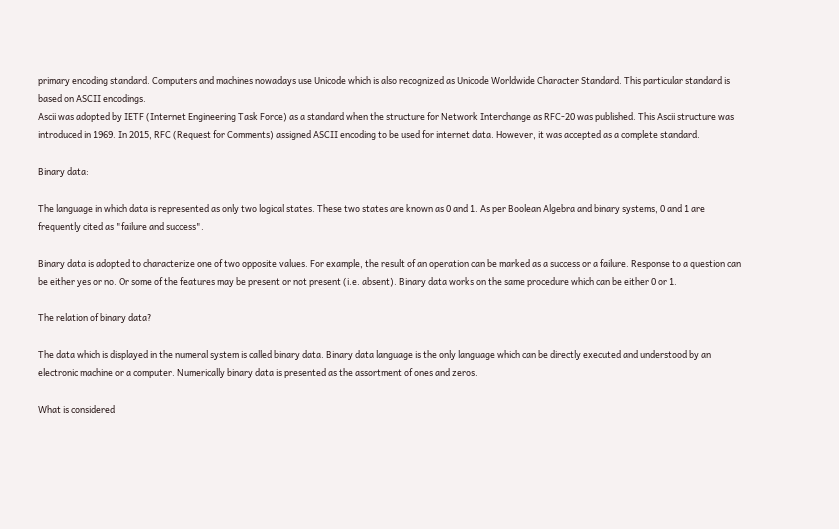primary encoding standard. Computers and machines nowadays use Unicode which is also recognized as Unicode Worldwide Character Standard. This particular standard is based on ASCII encodings.
Ascii was adopted by IETF (Internet Engineering Task Force) as a standard when the structure for Network Interchange as RFC-20 was published. This Ascii structure was introduced in 1969. In 2015, RFC (Request for Comments) assigned ASCII encoding to be used for internet data. However, it was accepted as a complete standard.

Binary data:

The language in which data is represented as only two logical states. These two states are known as 0 and 1. As per Boolean Algebra and binary systems, 0 and 1 are frequently cited as "failure and success".

Binary data is adopted to characterize one of two opposite values. For example, the result of an operation can be marked as a success or a failure. Response to a question can be either yes or no. Or some of the features may be present or not present (i.e. absent). Binary data works on the same procedure which can be either 0 or 1.

The relation of binary data?

The data which is displayed in the numeral system is called binary data. Binary data language is the only language which can be directly executed and understood by an electronic machine or a computer. Numerically binary data is presented as the assortment of ones and zeros.

What is considered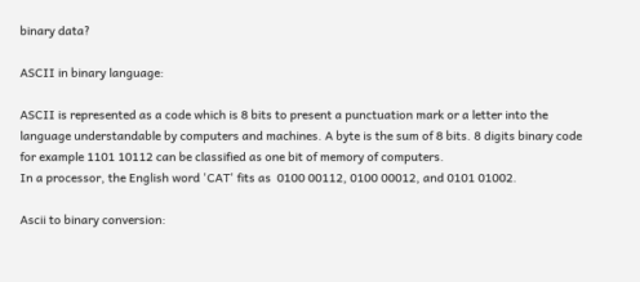binary data?

ASCII in binary language:

ASCII is represented as a code which is 8 bits to present a punctuation mark or a letter into the language understandable by computers and machines. A byte is the sum of 8 bits. 8 digits binary code for example 1101 10112 can be classified as one bit of memory of computers.
In a processor, the English word 'CAT' fits as  0100 00112, 0100 00012, and 0101 01002.

Ascii to binary conversion: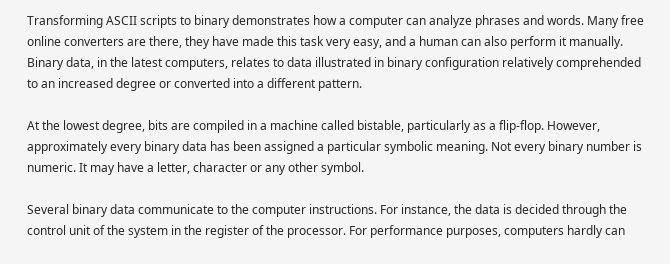Transforming ASCII scripts to binary demonstrates how a computer can analyze phrases and words. Many free online converters are there, they have made this task very easy, and a human can also perform it manually. Binary data, in the latest computers, relates to data illustrated in binary configuration relatively comprehended to an increased degree or converted into a different pattern.

At the lowest degree, bits are compiled in a machine called bistable, particularly as a flip-flop. However, approximately every binary data has been assigned a particular symbolic meaning. Not every binary number is numeric. It may have a letter, character or any other symbol.

Several binary data communicate to the computer instructions. For instance, the data is decided through the control unit of the system in the register of the processor. For performance purposes, computers hardly can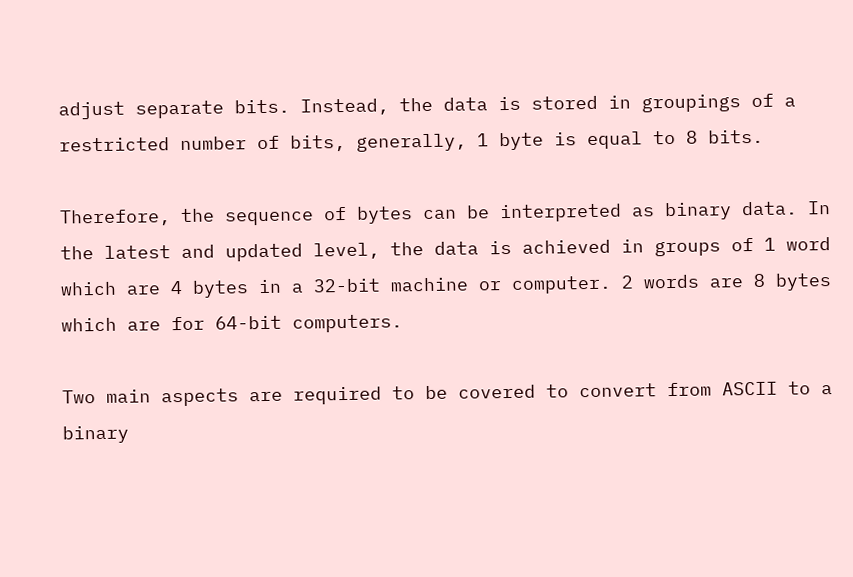adjust separate bits. Instead, the data is stored in groupings of a restricted number of bits, generally, 1 byte is equal to 8 bits.

Therefore, the sequence of bytes can be interpreted as binary data. In the latest and updated level, the data is achieved in groups of 1 word which are 4 bytes in a 32-bit machine or computer. 2 words are 8 bytes which are for 64-bit computers.

Two main aspects are required to be covered to convert from ASCII to a binary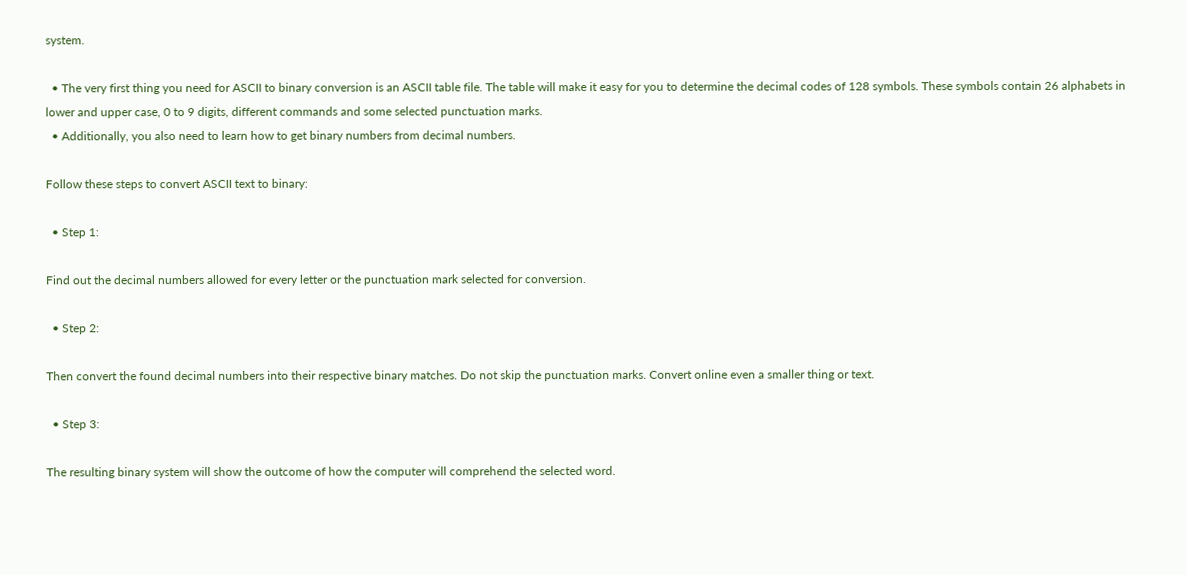system.

  • The very first thing you need for ASCII to binary conversion is an ASCII table file. The table will make it easy for you to determine the decimal codes of 128 symbols. These symbols contain 26 alphabets in lower and upper case, 0 to 9 digits, different commands and some selected punctuation marks.
  • Additionally, you also need to learn how to get binary numbers from decimal numbers.

Follow these steps to convert ASCII text to binary:

  • Step 1:

Find out the decimal numbers allowed for every letter or the punctuation mark selected for conversion.

  • Step 2:

Then convert the found decimal numbers into their respective binary matches. Do not skip the punctuation marks. Convert online even a smaller thing or text.

  • Step 3:

The resulting binary system will show the outcome of how the computer will comprehend the selected word.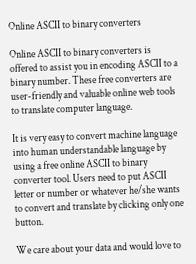Online ASCII to binary converters

Online ASCII to binary converters is offered to assist you in encoding ASCII to a binary number. These free converters are user-friendly and valuable online web tools to translate computer language.

It is very easy to convert machine language into human understandable language by using a free online ASCII to binary converter tool. Users need to put ASCII letter or number or whatever he/she wants to convert and translate by clicking only one button.

We care about your data and would love to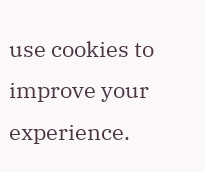use cookies to improve your experience.